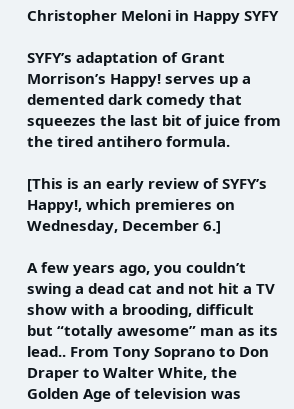Christopher Meloni in Happy SYFY

SYFY’s adaptation of Grant Morrison’s Happy! serves up a demented dark comedy that squeezes the last bit of juice from the tired antihero formula.

[This is an early review of SYFY’s Happy!, which premieres on Wednesday, December 6.]

A few years ago, you couldn’t swing a dead cat and not hit a TV show with a brooding, difficult but “totally awesome” man as its lead.. From Tony Soprano to Don Draper to Walter White, the Golden Age of television was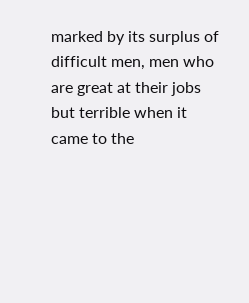marked by its surplus of difficult men, men who are great at their jobs but terrible when it came to the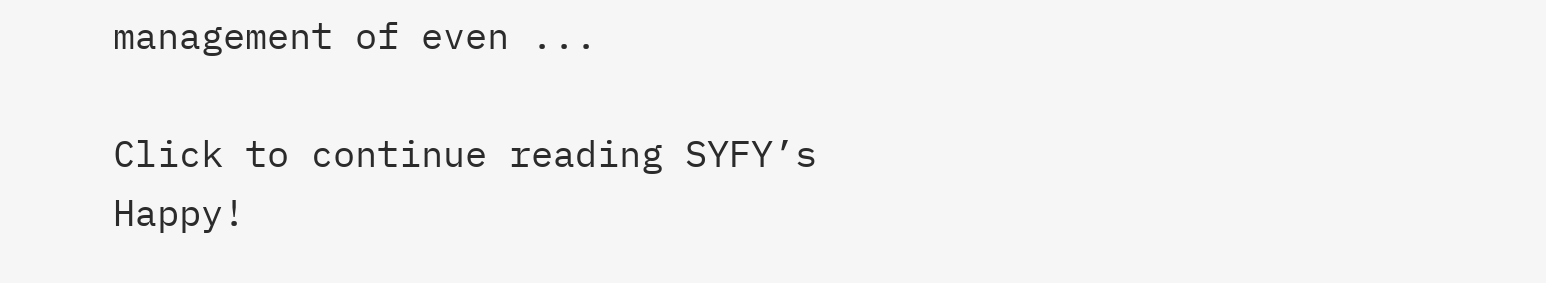management of even ...

Click to continue reading SYFY’s Happy!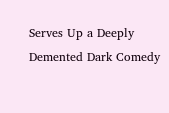Serves Up a Deeply Demented Dark Comedy